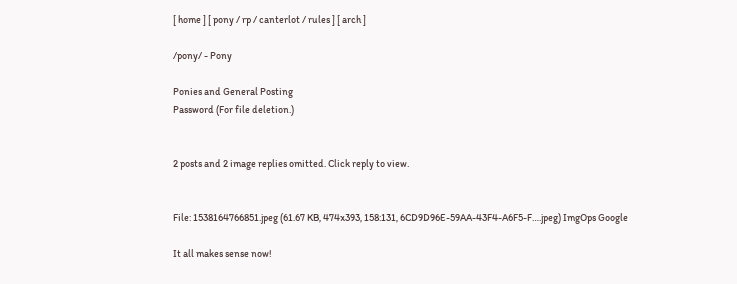[ home ] [ pony / rp / canterlot / rules ] [ arch ]

/pony/ - Pony

Ponies and General Posting
Password (For file deletion.)


2 posts and 2 image replies omitted. Click reply to view.


File: 1538164766851.jpeg (61.67 KB, 474x393, 158:131, 6CD9D96E-59AA-43F4-A6F5-F….jpeg) ImgOps Google

It all makes sense now!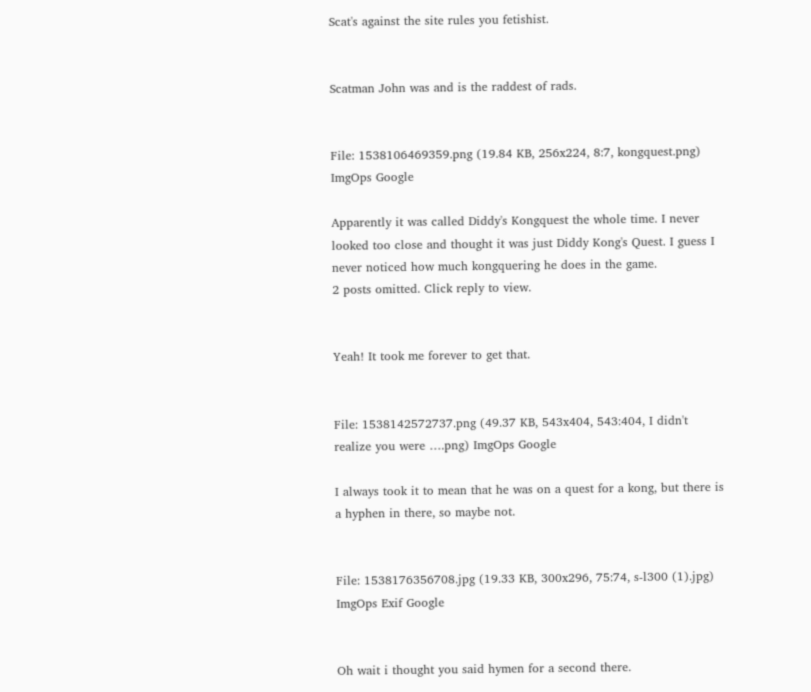Scat's against the site rules you fetishist.


Scatman John was and is the raddest of rads.


File: 1538106469359.png (19.84 KB, 256x224, 8:7, kongquest.png) ImgOps Google

Apparently it was called Diddy's Kongquest the whole time. I never looked too close and thought it was just Diddy Kong's Quest. I guess I never noticed how much kongquering he does in the game.
2 posts omitted. Click reply to view.


Yeah! It took me forever to get that.


File: 1538142572737.png (49.37 KB, 543x404, 543:404, I didn't realize you were ….png) ImgOps Google

I always took it to mean that he was on a quest for a kong, but there is a hyphen in there, so maybe not.


File: 1538176356708.jpg (19.33 KB, 300x296, 75:74, s-l300 (1).jpg) ImgOps Exif Google


Oh wait i thought you said hymen for a second there.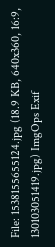File: 1538155655124.jpg (18.9 KB, 640x360, 16:9, 130103051419.jpg) ImgOps Exif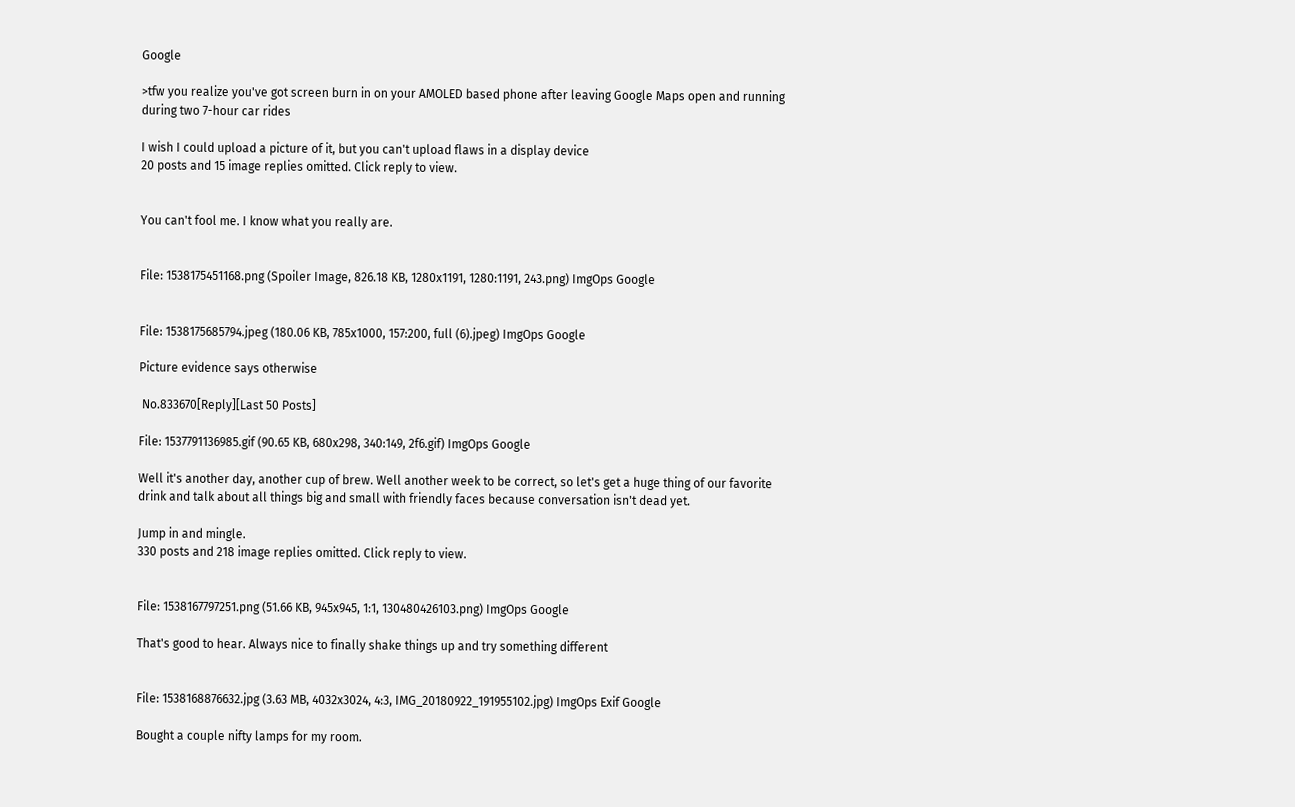Google

>tfw you realize you've got screen burn in on your AMOLED based phone after leaving Google Maps open and running during two 7-hour car rides

I wish I could upload a picture of it, but you can't upload flaws in a display device
20 posts and 15 image replies omitted. Click reply to view.


You can't fool me. I know what you really are.


File: 1538175451168.png (Spoiler Image, 826.18 KB, 1280x1191, 1280:1191, 243.png) ImgOps Google


File: 1538175685794.jpeg (180.06 KB, 785x1000, 157:200, full (6).jpeg) ImgOps Google

Picture evidence says otherwise

 No.833670[Reply][Last 50 Posts]

File: 1537791136985.gif (90.65 KB, 680x298, 340:149, 2f6.gif) ImgOps Google

Well it's another day, another cup of brew. Well another week to be correct, so let's get a huge thing of our favorite drink and talk about all things big and small with friendly faces because conversation isn't dead yet.

Jump in and mingle.
330 posts and 218 image replies omitted. Click reply to view.


File: 1538167797251.png (51.66 KB, 945x945, 1:1, 130480426103.png) ImgOps Google

That's good to hear. Always nice to finally shake things up and try something different


File: 1538168876632.jpg (3.63 MB, 4032x3024, 4:3, IMG_20180922_191955102.jpg) ImgOps Exif Google

Bought a couple nifty lamps for my room.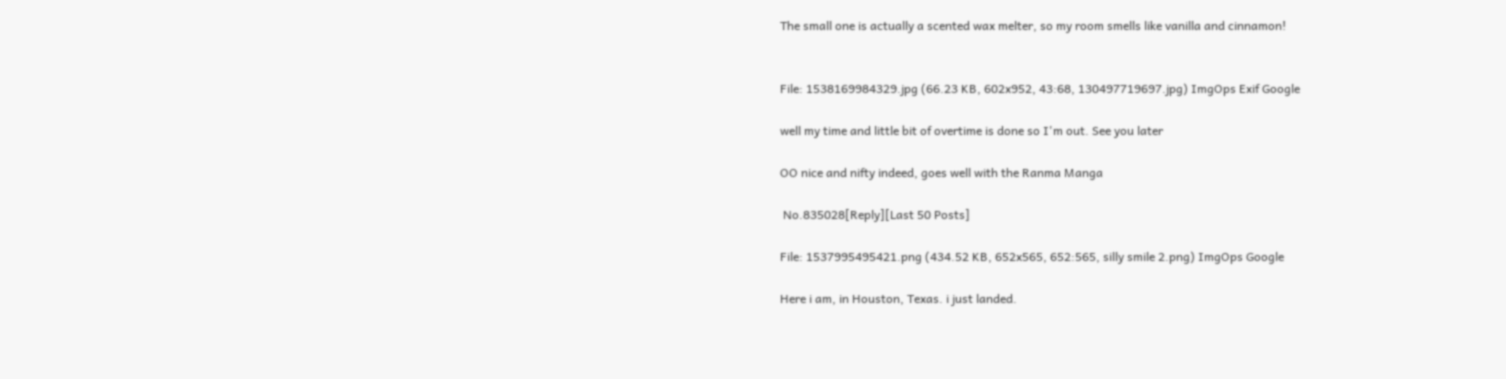The small one is actually a scented wax melter, so my room smells like vanilla and cinnamon!


File: 1538169984329.jpg (66.23 KB, 602x952, 43:68, 130497719697.jpg) ImgOps Exif Google

well my time and little bit of overtime is done so I'm out. See you later

OO nice and nifty indeed, goes well with the Ranma Manga

 No.835028[Reply][Last 50 Posts]

File: 1537995495421.png (434.52 KB, 652x565, 652:565, silly smile 2.png) ImgOps Google

Here i am, in Houston, Texas. i just landed.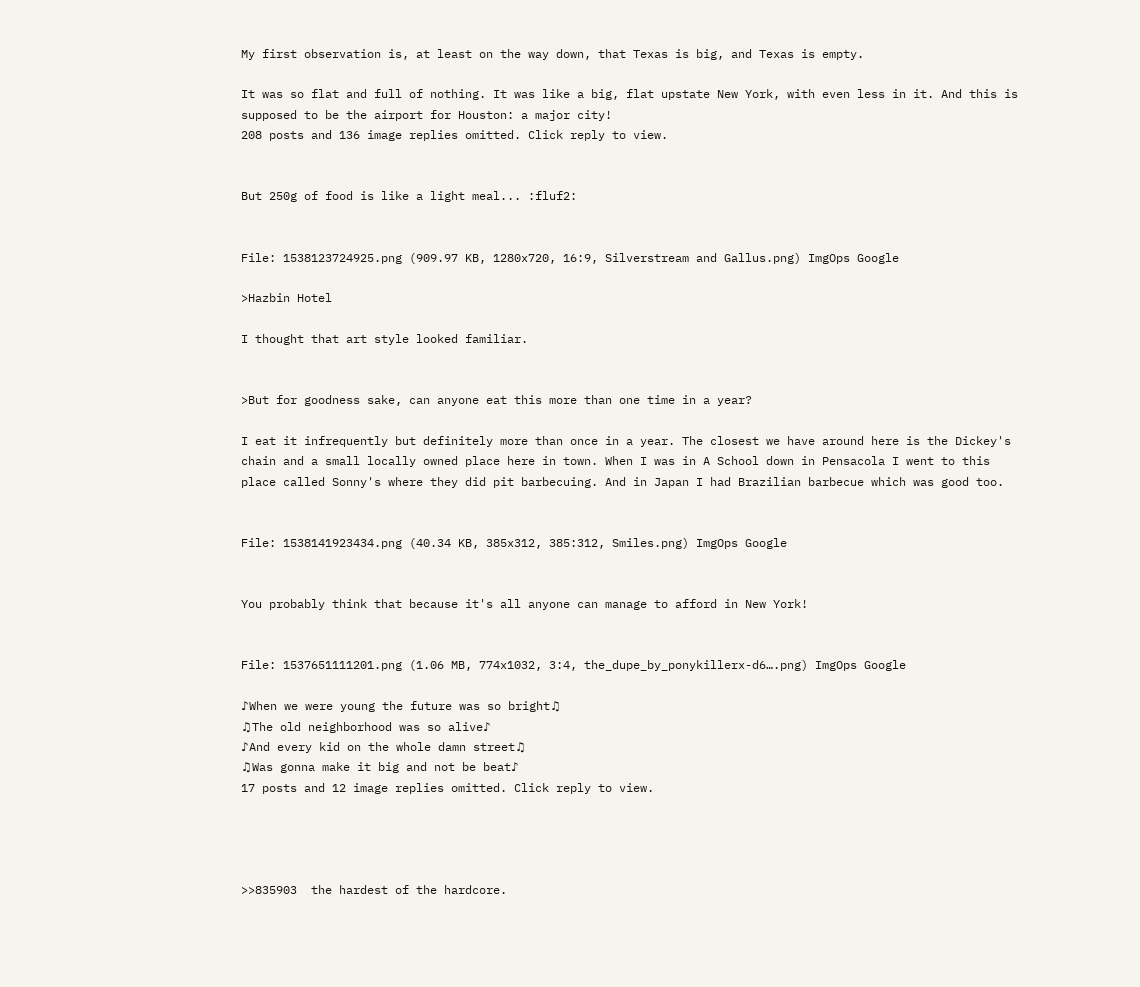My first observation is, at least on the way down, that Texas is big, and Texas is empty.

It was so flat and full of nothing. It was like a big, flat upstate New York, with even less in it. And this is supposed to be the airport for Houston: a major city!
208 posts and 136 image replies omitted. Click reply to view.


But 250g of food is like a light meal... :fluf2:


File: 1538123724925.png (909.97 KB, 1280x720, 16:9, Silverstream and Gallus.png) ImgOps Google

>Hazbin Hotel

I thought that art style looked familiar.


>But for goodness sake, can anyone eat this more than one time in a year?

I eat it infrequently but definitely more than once in a year. The closest we have around here is the Dickey's chain and a small locally owned place here in town. When I was in A School down in Pensacola I went to this place called Sonny's where they did pit barbecuing. And in Japan I had Brazilian barbecue which was good too.


File: 1538141923434.png (40.34 KB, 385x312, 385:312, Smiles.png) ImgOps Google


You probably think that because it's all anyone can manage to afford in New York!


File: 1537651111201.png (1.06 MB, 774x1032, 3:4, the_dupe_by_ponykillerx-d6….png) ImgOps Google

♪When we were young the future was so bright♫
♫The old neighborhood was so alive♪
♪And every kid on the whole damn street♫
♫Was gonna make it big and not be beat♪
17 posts and 12 image replies omitted. Click reply to view.




>>835903  the hardest of the hardcore.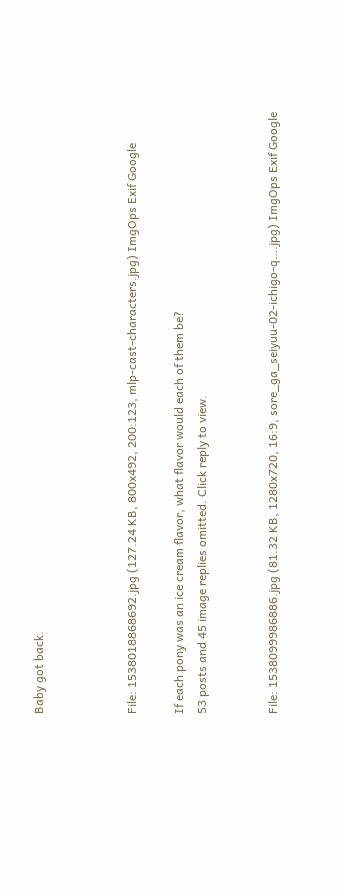Baby got back.



File: 1538018868692.jpg (127.24 KB, 800x492, 200:123, mlp-cast-characters.jpg) ImgOps Exif Google

If each pony was an ice cream flavor, what flavor would each of them be?
53 posts and 45 image replies omitted. Click reply to view.


File: 1538099986886.jpg (81.32 KB, 1280x720, 16:9, sore_ga_seiyuu-02-ichigo-q….jpg) ImgOps Exif Google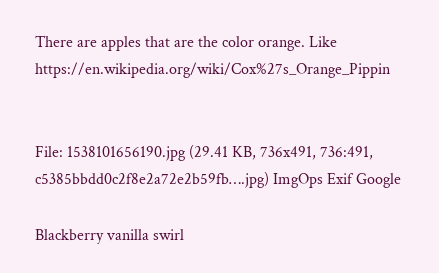There are apples that are the color orange. Like https://en.wikipedia.org/wiki/Cox%27s_Orange_Pippin


File: 1538101656190.jpg (29.41 KB, 736x491, 736:491, c5385bbdd0c2f8e2a72e2b59fb….jpg) ImgOps Exif Google

Blackberry vanilla swirl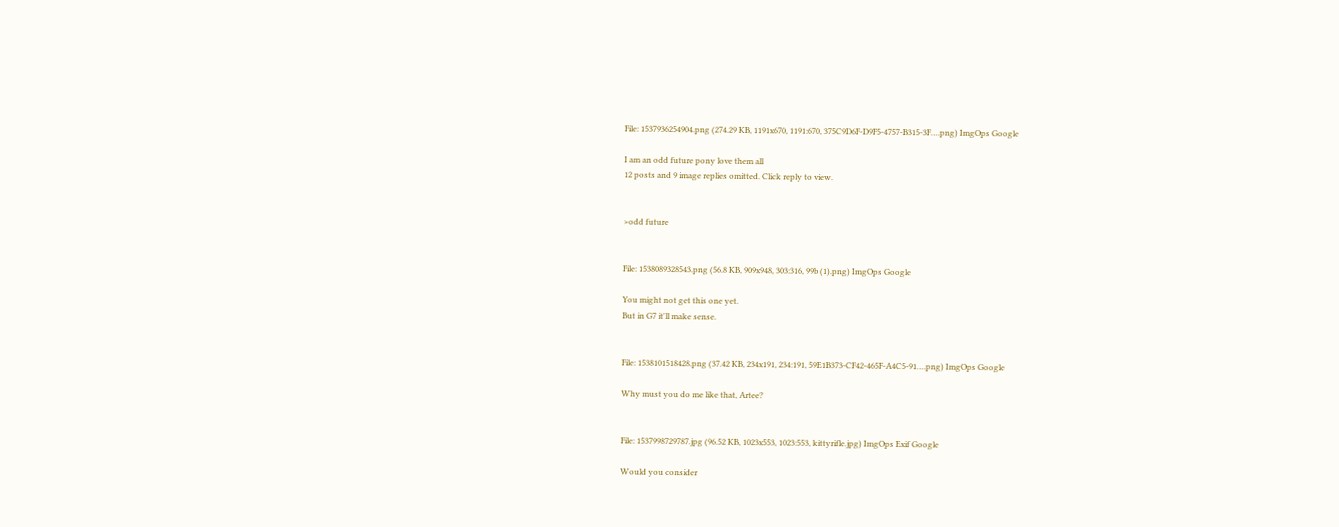File: 1537936254904.png (274.29 KB, 1191x670, 1191:670, 375C9D6F-D9F5-4757-B315-3F….png) ImgOps Google

I am an odd future pony love them all
12 posts and 9 image replies omitted. Click reply to view.


>odd future


File: 1538089328543.png (56.8 KB, 909x948, 303:316, 99b (1).png) ImgOps Google

You might not get this one yet.
But in G7 it'll make sense.


File: 1538101518428.png (37.42 KB, 234x191, 234:191, 59E1B373-CF42-465F-A4C5-91….png) ImgOps Google

Why must you do me like that, Artee?


File: 1537998729787.jpg (96.52 KB, 1023x553, 1023:553, kittyrifle.jpg) ImgOps Exif Google

Would you consider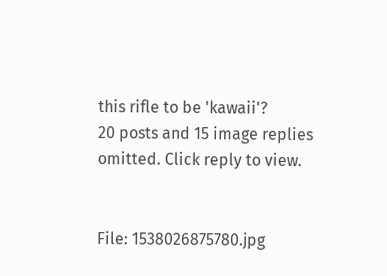this rifle to be 'kawaii'?
20 posts and 15 image replies omitted. Click reply to view.


File: 1538026875780.jpg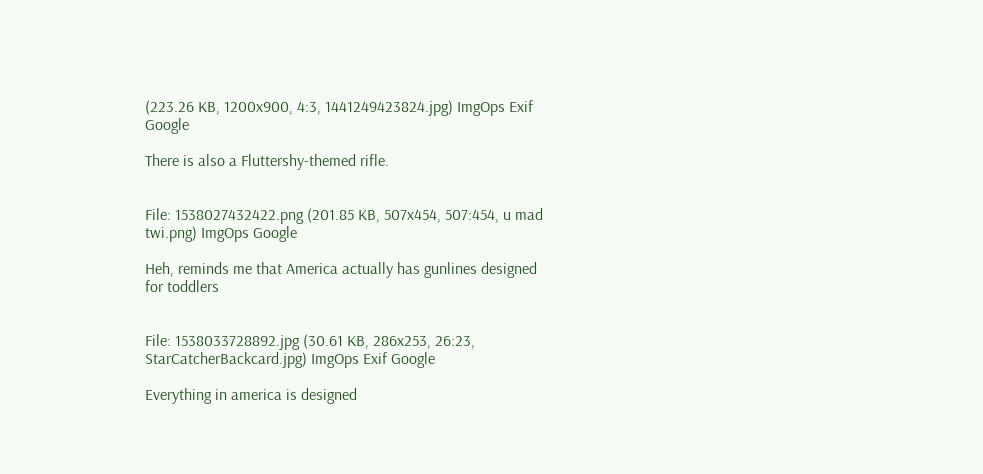(223.26 KB, 1200x900, 4:3, 1441249423824.jpg) ImgOps Exif Google

There is also a Fluttershy-themed rifle.


File: 1538027432422.png (201.85 KB, 507x454, 507:454, u mad twi.png) ImgOps Google

Heh, reminds me that America actually has gunlines designed for toddlers


File: 1538033728892.jpg (30.61 KB, 286x253, 26:23, StarCatcherBackcard.jpg) ImgOps Exif Google

Everything in america is designed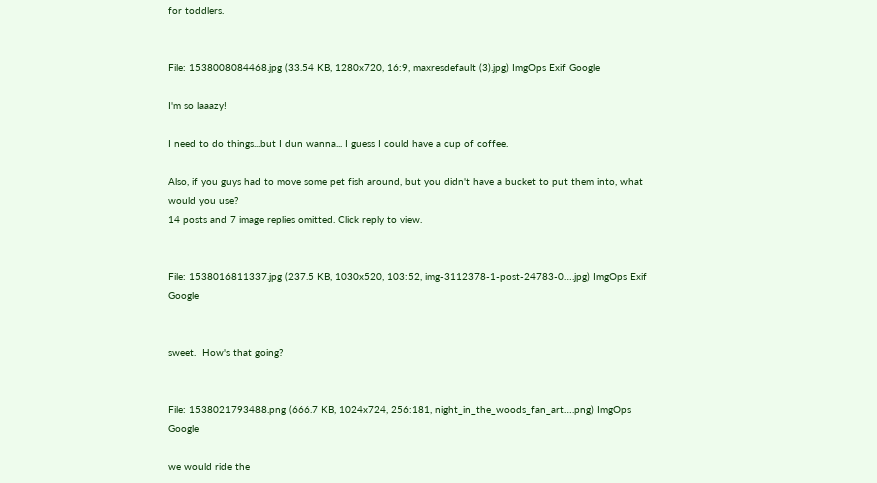for toddlers.


File: 1538008084468.jpg (33.54 KB, 1280x720, 16:9, maxresdefault (3).jpg) ImgOps Exif Google

I'm so laaazy!

I need to do things...but I dun wanna... I guess I could have a cup of coffee.

Also, if you guys had to move some pet fish around, but you didn't have a bucket to put them into, what would you use?
14 posts and 7 image replies omitted. Click reply to view.


File: 1538016811337.jpg (237.5 KB, 1030x520, 103:52, img-3112378-1-post-24783-0….jpg) ImgOps Exif Google


sweet.  How's that going?


File: 1538021793488.png (666.7 KB, 1024x724, 256:181, night_in_the_woods_fan_art….png) ImgOps Google

we would ride the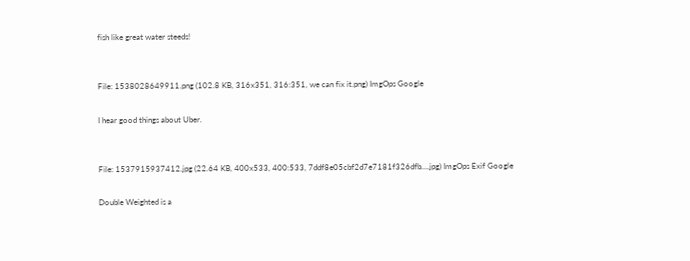fish like great water steeds!


File: 1538028649911.png (102.8 KB, 316x351, 316:351, we can fix it.png) ImgOps Google

I hear good things about Uber.


File: 1537915937412.jpg (22.64 KB, 400x533, 400:533, 7ddf8e05cbf2d7e7181f326dfb….jpg) ImgOps Exif Google

Double Weighted is a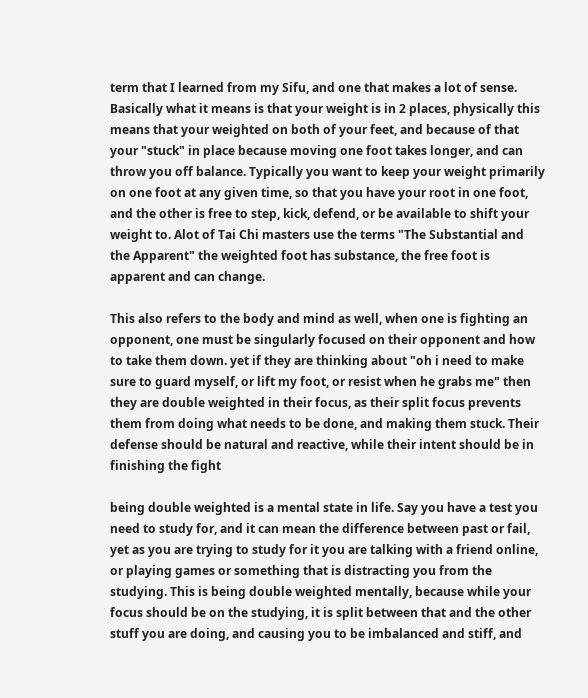term that I learned from my Sifu, and one that makes a lot of sense. Basically what it means is that your weight is in 2 places, physically this means that your weighted on both of your feet, and because of that your "stuck" in place because moving one foot takes longer, and can throw you off balance. Typically you want to keep your weight primarily on one foot at any given time, so that you have your root in one foot, and the other is free to step, kick, defend, or be available to shift your weight to. Alot of Tai Chi masters use the terms "The Substantial and the Apparent" the weighted foot has substance, the free foot is apparent and can change.

This also refers to the body and mind as well, when one is fighting an opponent, one must be singularly focused on their opponent and how to take them down. yet if they are thinking about "oh i need to make sure to guard myself, or lift my foot, or resist when he grabs me" then they are double weighted in their focus, as their split focus prevents them from doing what needs to be done, and making them stuck. Their defense should be natural and reactive, while their intent should be in finishing the fight

being double weighted is a mental state in life. Say you have a test you need to study for, and it can mean the difference between past or fail, yet as you are trying to study for it you are talking with a friend online, or playing games or something that is distracting you from the studying. This is being double weighted mentally, because while your focus should be on the studying, it is split between that and the other stuff you are doing, and causing you to be imbalanced and stiff, and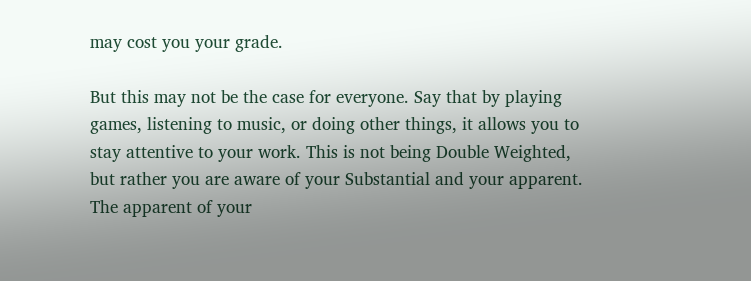may cost you your grade.

But this may not be the case for everyone. Say that by playing games, listening to music, or doing other things, it allows you to stay attentive to your work. This is not being Double Weighted, but rather you are aware of your Substantial and your apparent. The apparent of your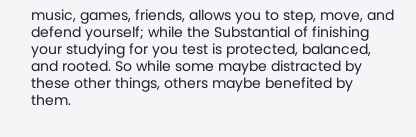music, games, friends, allows you to step, move, and defend yourself; while the Substantial of finishing your studying for you test is protected, balanced, and rooted. So while some maybe distracted by these other things, others maybe benefited by them.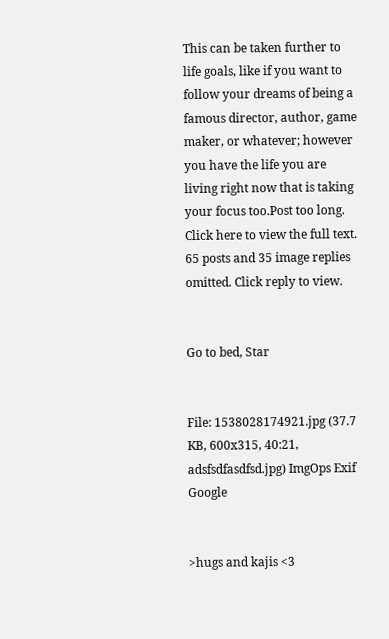This can be taken further to life goals, like if you want to follow your dreams of being a famous director, author, game maker, or whatever; however you have the life you are living right now that is taking your focus too.Post too long. Click here to view the full text.
65 posts and 35 image replies omitted. Click reply to view.


Go to bed, Star


File: 1538028174921.jpg (37.7 KB, 600x315, 40:21, adsfsdfasdfsd.jpg) ImgOps Exif Google


>hugs and kajis <3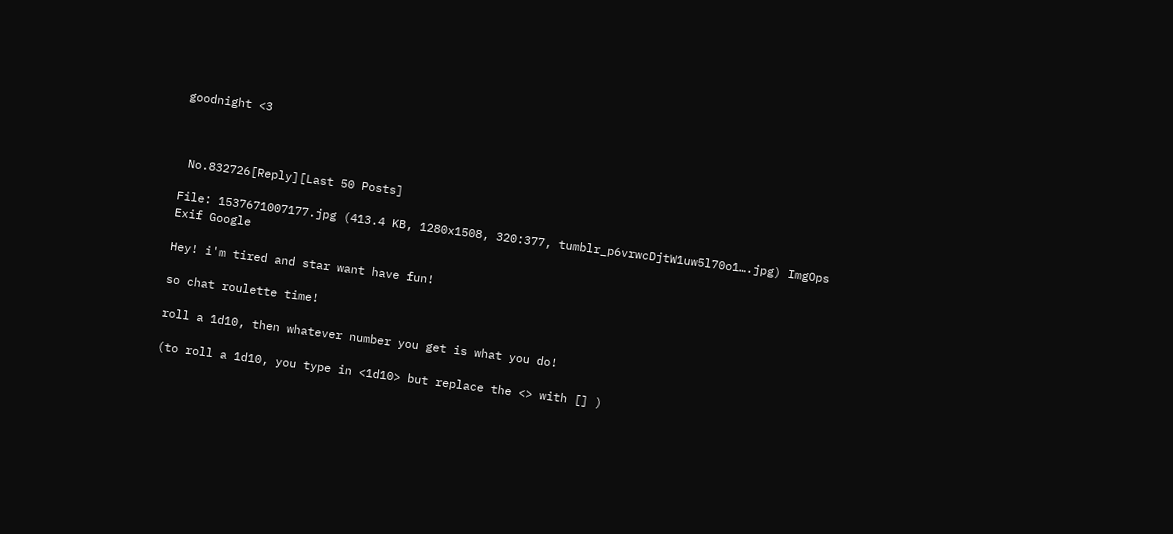goodnight <3



 No.832726[Reply][Last 50 Posts]

File: 1537671007177.jpg (413.4 KB, 1280x1508, 320:377, tumblr_p6vrwcDjtW1uw5l70o1….jpg) ImgOps Exif Google

Hey! i'm tired and star want have fun!

so chat roulette time!

roll a 1d10, then whatever number you get is what you do!

(to roll a 1d10, you type in <1d10> but replace the <> with [] )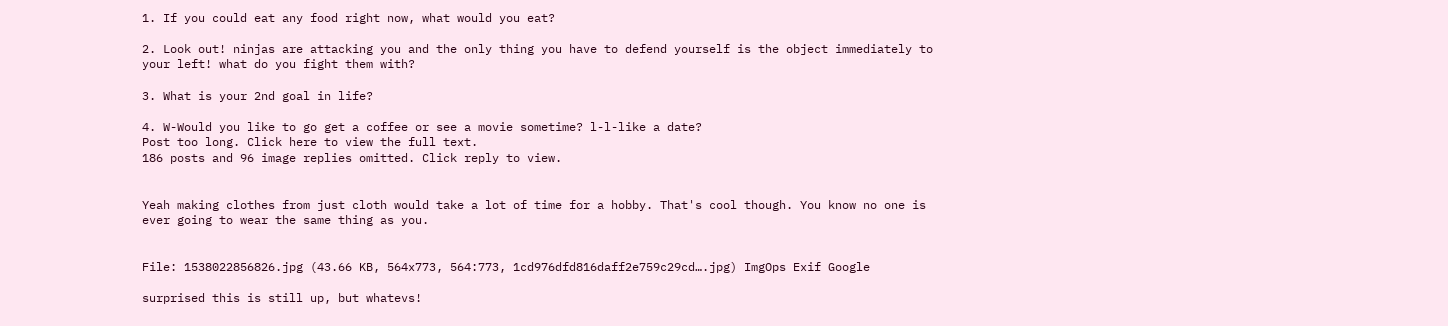1. If you could eat any food right now, what would you eat?

2. Look out! ninjas are attacking you and the only thing you have to defend yourself is the object immediately to your left! what do you fight them with?

3. What is your 2nd goal in life?

4. W-Would you like to go get a coffee or see a movie sometime? l-l-like a date?
Post too long. Click here to view the full text.
186 posts and 96 image replies omitted. Click reply to view.


Yeah making clothes from just cloth would take a lot of time for a hobby. That's cool though. You know no one is ever going to wear the same thing as you.


File: 1538022856826.jpg (43.66 KB, 564x773, 564:773, 1cd976dfd816daff2e759c29cd….jpg) ImgOps Exif Google

surprised this is still up, but whatevs!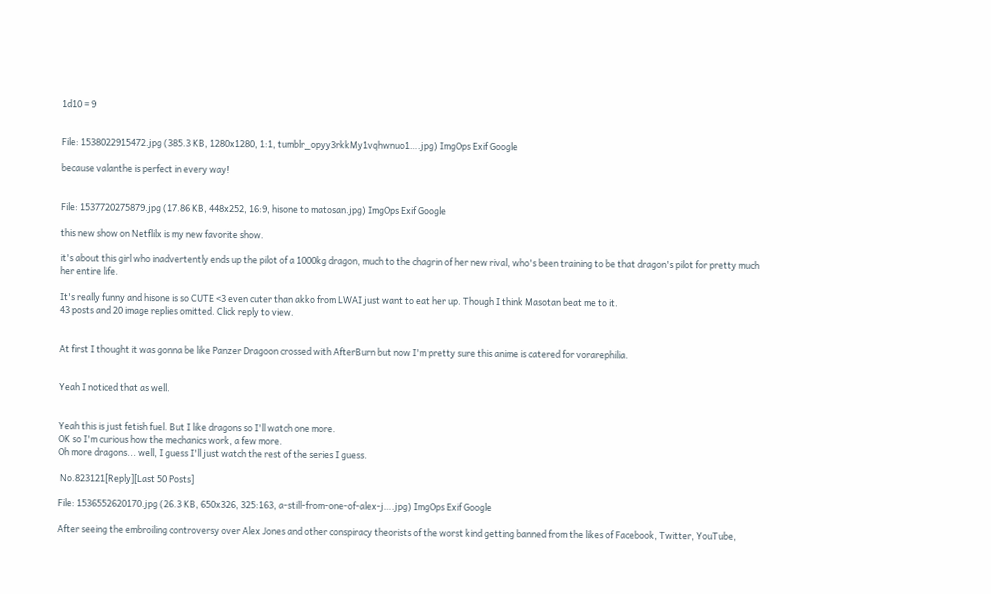1d10 = 9


File: 1538022915472.jpg (385.3 KB, 1280x1280, 1:1, tumblr_opyy3rkkMy1vqhwnuo1….jpg) ImgOps Exif Google

because valanthe is perfect in every way!


File: 1537720275879.jpg (17.86 KB, 448x252, 16:9, hisone to matosan.jpg) ImgOps Exif Google

this new show on Netflilx is my new favorite show.

it's about this girl who inadvertently ends up the pilot of a 1000kg dragon, much to the chagrin of her new rival, who's been training to be that dragon's pilot for pretty much her entire life.

It's really funny and hisone is so CUTE <3 even cuter than akko from LWAI just want to eat her up. Though I think Masotan beat me to it.
43 posts and 20 image replies omitted. Click reply to view.


At first I thought it was gonna be like Panzer Dragoon crossed with AfterBurn but now I'm pretty sure this anime is catered for vorarephilia.


Yeah I noticed that as well.


Yeah this is just fetish fuel. But I like dragons so I'll watch one more.
OK so I'm curious how the mechanics work, a few more.
Oh more dragons... well, I guess I'll just watch the rest of the series I guess.

 No.823121[Reply][Last 50 Posts]

File: 1536552620170.jpg (26.3 KB, 650x326, 325:163, a-still-from-one-of-alex-j….jpg) ImgOps Exif Google

After seeing the embroiling controversy over Alex Jones and other conspiracy theorists of the worst kind getting banned from the likes of Facebook, Twitter, YouTube,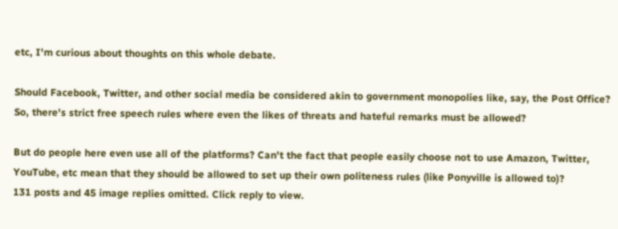etc, I'm curious about thoughts on this whole debate.

Should Facebook, Twitter, and other social media be considered akin to government monopolies like, say, the Post Office? So, there's strict free speech rules where even the likes of threats and hateful remarks must be allowed?

But do people here even use all of the platforms? Can't the fact that people easily choose not to use Amazon, Twitter, YouTube, etc mean that they should be allowed to set up their own politeness rules (like Ponyville is allowed to)?
131 posts and 45 image replies omitted. Click reply to view.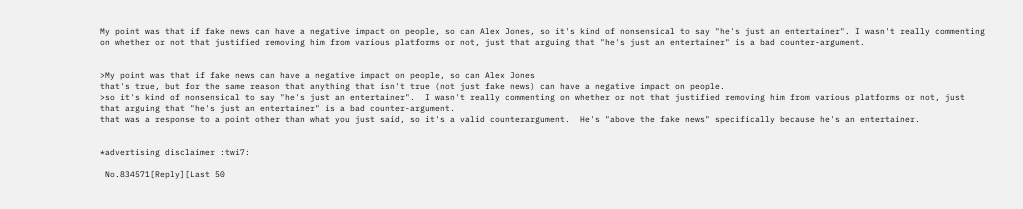My point was that if fake news can have a negative impact on people, so can Alex Jones, so it's kind of nonsensical to say "he's just an entertainer". I wasn't really commenting on whether or not that justified removing him from various platforms or not, just that arguing that "he's just an entertainer" is a bad counter-argument.


>My point was that if fake news can have a negative impact on people, so can Alex Jones
that's true, but for the same reason that anything that isn't true (not just fake news) can have a negative impact on people.
>so it's kind of nonsensical to say "he's just an entertainer".  I wasn't really commenting on whether or not that justified removing him from various platforms or not, just that arguing that "he's just an entertainer" is a bad counter-argument.
that was a response to a point other than what you just said, so it's a valid counterargument.  He's "above the fake news" specifically because he's an entertainer.


*advertising disclaimer :twi7:

 No.834571[Reply][Last 50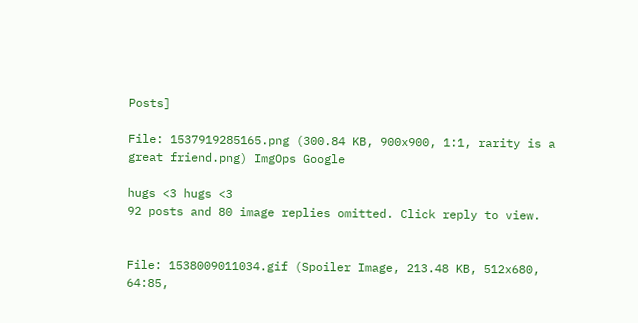Posts]

File: 1537919285165.png (300.84 KB, 900x900, 1:1, rarity is a great friend.png) ImgOps Google

hugs <3 hugs <3
92 posts and 80 image replies omitted. Click reply to view.


File: 1538009011034.gif (Spoiler Image, 213.48 KB, 512x680, 64:85,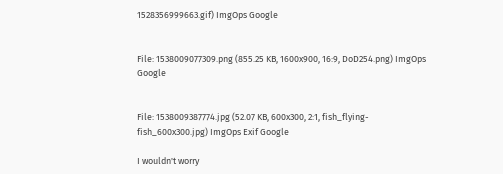1528356999663.gif) ImgOps Google


File: 1538009077309.png (855.25 KB, 1600x900, 16:9, DoD254.png) ImgOps Google


File: 1538009387774.jpg (52.07 KB, 600x300, 2:1, fish_flying-fish_600x300.jpg) ImgOps Exif Google

I wouldn't worry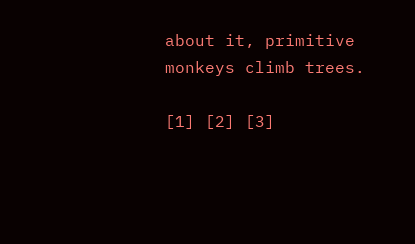about it, primitive monkeys climb trees.

[1] [2] [3]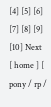[4] [5] [6] [7] [8] [9] [10] Next
[ home ] [ pony / rp /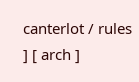canterlot / rules ] [ arch ]